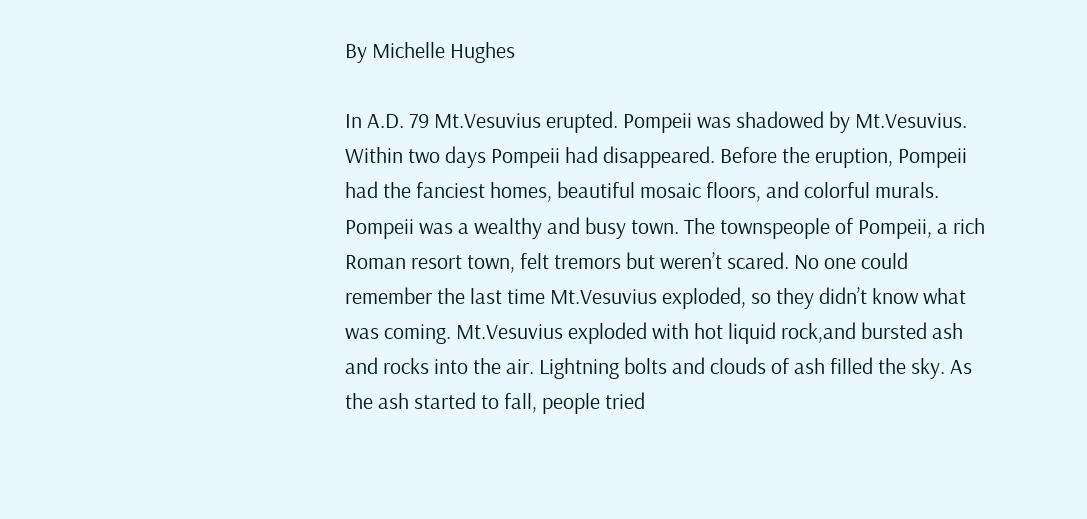By Michelle Hughes

In A.D. 79 Mt.Vesuvius erupted. Pompeii was shadowed by Mt.Vesuvius. Within two days Pompeii had disappeared. Before the eruption, Pompeii had the fanciest homes, beautiful mosaic floors, and colorful murals. Pompeii was a wealthy and busy town. The townspeople of Pompeii, a rich Roman resort town, felt tremors but weren’t scared. No one could remember the last time Mt.Vesuvius exploded, so they didn’t know what was coming. Mt.Vesuvius exploded with hot liquid rock,and bursted ash and rocks into the air. Lightning bolts and clouds of ash filled the sky. As the ash started to fall, people tried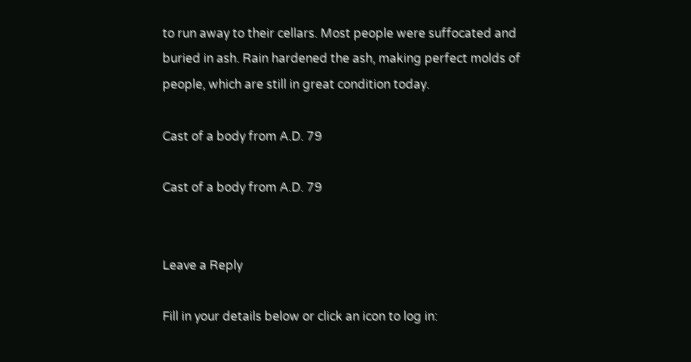to run away to their cellars. Most people were suffocated and buried in ash. Rain hardened the ash, making perfect molds of people, which are still in great condition today.

Cast of a body from A.D. 79

Cast of a body from A.D. 79


Leave a Reply

Fill in your details below or click an icon to log in: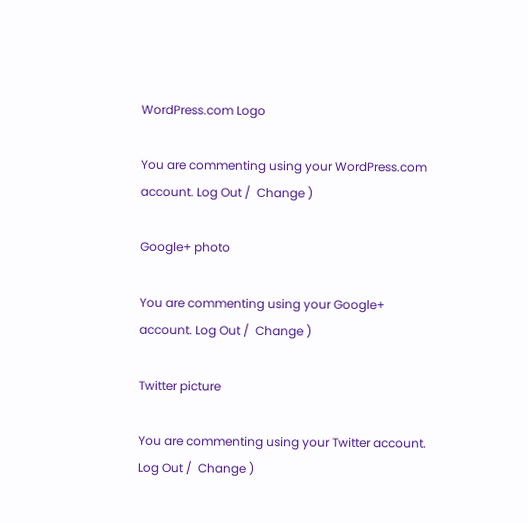WordPress.com Logo

You are commenting using your WordPress.com account. Log Out /  Change )

Google+ photo

You are commenting using your Google+ account. Log Out /  Change )

Twitter picture

You are commenting using your Twitter account. Log Out /  Change )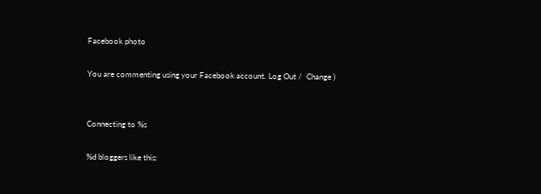Facebook photo

You are commenting using your Facebook account. Log Out /  Change )


Connecting to %s

%d bloggers like this: